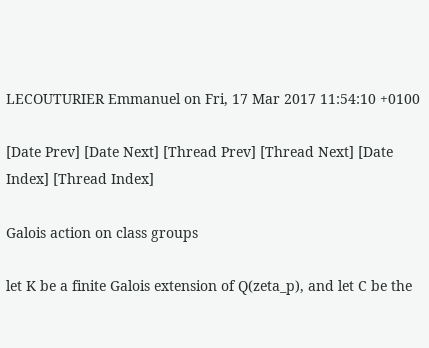LECOUTURIER Emmanuel on Fri, 17 Mar 2017 11:54:10 +0100

[Date Prev] [Date Next] [Thread Prev] [Thread Next] [Date Index] [Thread Index]

Galois action on class groups

let K be a finite Galois extension of Q(zeta_p), and let C be the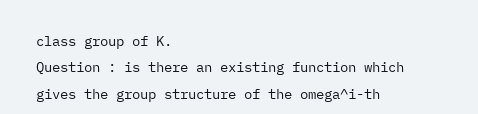class group of K.
Question : is there an existing function which gives the group structure of the omega^i-th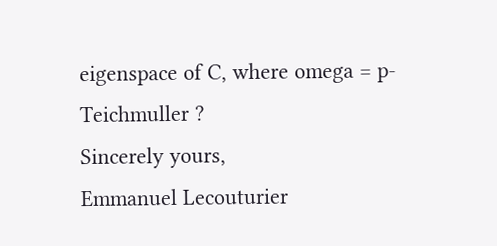eigenspace of C, where omega = p-Teichmuller ?
Sincerely yours,
Emmanuel Lecouturier